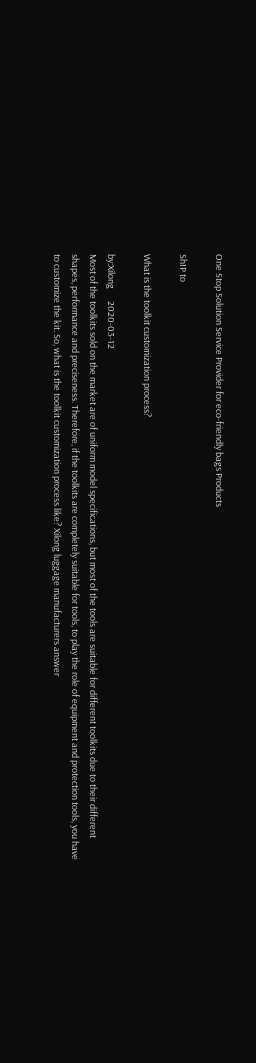One Stop Solution Service Provider for eco-friendly bags Products

ShIP to

What is the toolkit customization process?

by:Xilong      2020-03-12
Most of the toolkits sold on the market are of uniform model specifications, but most of the tools are suitable for different toolkits due to their different shapes, performance and preciseness. Therefore, if the toolkits are completely suitable for tools, to play the role of equipment and protection tools, you have to customize the kit. So, what is the toolkit customization process like? Xilong luggage manufacturers answer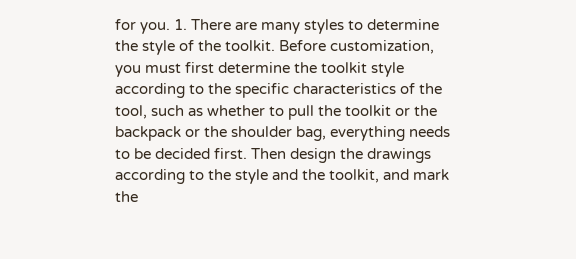for you. 1. There are many styles to determine the style of the toolkit. Before customization, you must first determine the toolkit style according to the specific characteristics of the tool, such as whether to pull the toolkit or the backpack or the shoulder bag, everything needs to be decided first. Then design the drawings according to the style and the toolkit, and mark the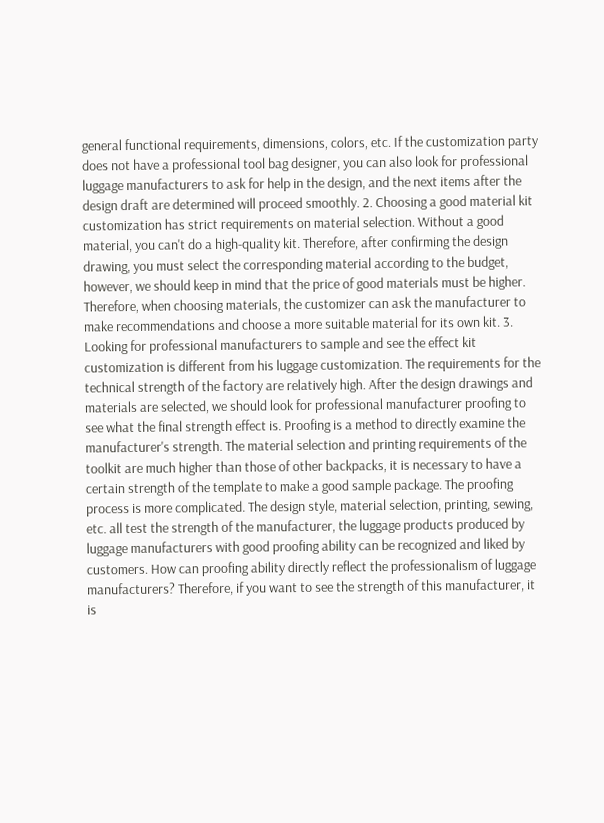general functional requirements, dimensions, colors, etc. If the customization party does not have a professional tool bag designer, you can also look for professional luggage manufacturers to ask for help in the design, and the next items after the design draft are determined will proceed smoothly. 2. Choosing a good material kit customization has strict requirements on material selection. Without a good material, you can't do a high-quality kit. Therefore, after confirming the design drawing, you must select the corresponding material according to the budget, however, we should keep in mind that the price of good materials must be higher. Therefore, when choosing materials, the customizer can ask the manufacturer to make recommendations and choose a more suitable material for its own kit. 3. Looking for professional manufacturers to sample and see the effect kit customization is different from his luggage customization. The requirements for the technical strength of the factory are relatively high. After the design drawings and materials are selected, we should look for professional manufacturer proofing to see what the final strength effect is. Proofing is a method to directly examine the manufacturer's strength. The material selection and printing requirements of the toolkit are much higher than those of other backpacks, it is necessary to have a certain strength of the template to make a good sample package. The proofing process is more complicated. The design style, material selection, printing, sewing, etc. all test the strength of the manufacturer, the luggage products produced by luggage manufacturers with good proofing ability can be recognized and liked by customers. How can proofing ability directly reflect the professionalism of luggage manufacturers? Therefore, if you want to see the strength of this manufacturer, it is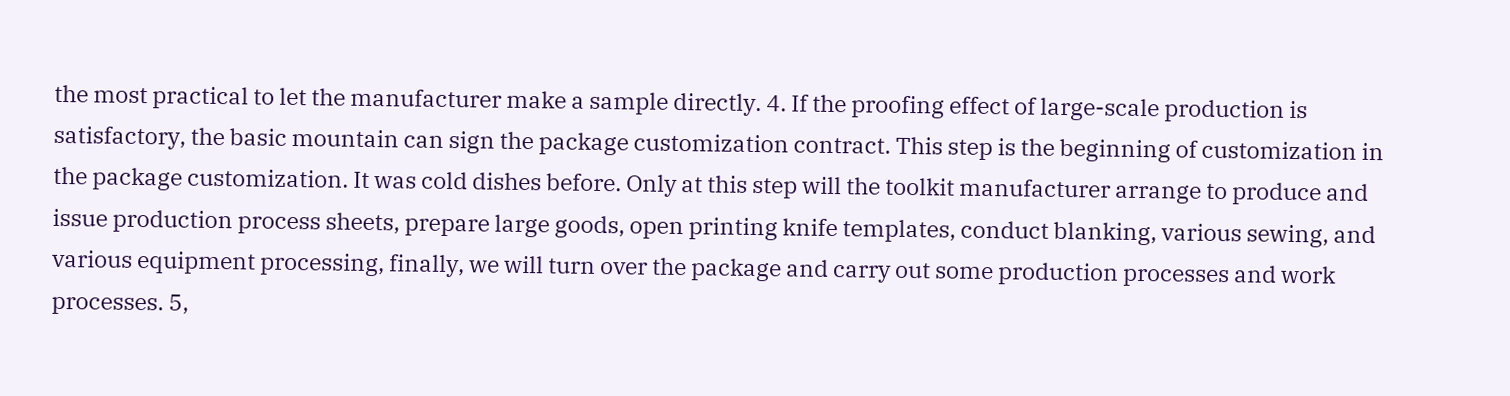the most practical to let the manufacturer make a sample directly. 4. If the proofing effect of large-scale production is satisfactory, the basic mountain can sign the package customization contract. This step is the beginning of customization in the package customization. It was cold dishes before. Only at this step will the toolkit manufacturer arrange to produce and issue production process sheets, prepare large goods, open printing knife templates, conduct blanking, various sewing, and various equipment processing, finally, we will turn over the package and carry out some production processes and work processes. 5,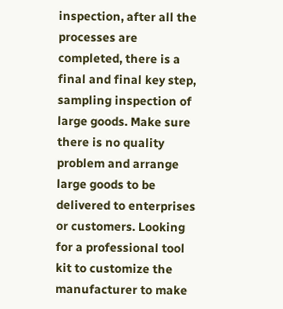inspection, after all the processes are completed, there is a final and final key step, sampling inspection of large goods. Make sure there is no quality problem and arrange large goods to be delivered to enterprises or customers. Looking for a professional tool kit to customize the manufacturer to make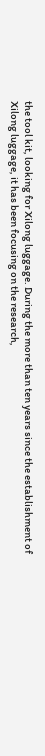the tool kit, looking for Xilong luggage. During the more than ten years since the establishment of Xilong luggage, it has been focusing on the research,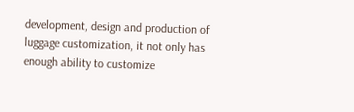development, design and production of luggage customization, it not only has enough ability to customize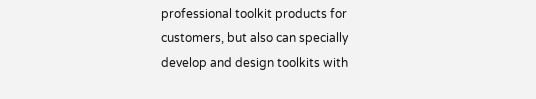professional toolkit products for customers, but also can specially develop and design toolkits with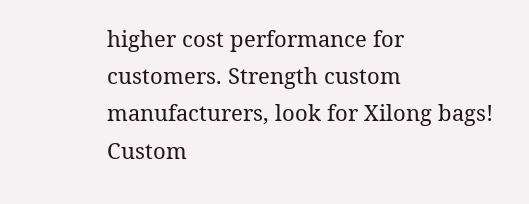higher cost performance for customers. Strength custom manufacturers, look for Xilong bags!
Custom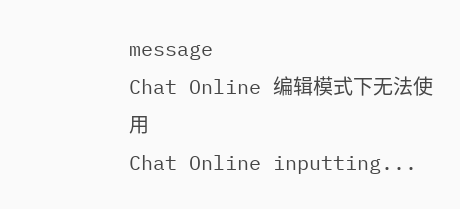message
Chat Online 编辑模式下无法使用
Chat Online inputting...